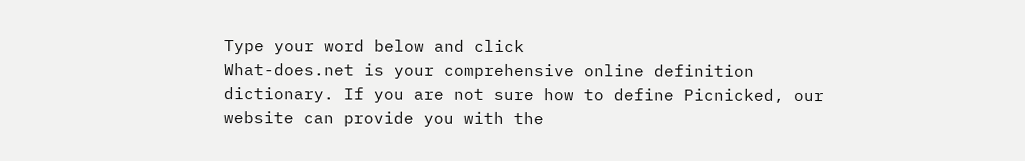Type your word below and click
What-does.net is your comprehensive online definition dictionary. If you are not sure how to define Picnicked, our website can provide you with the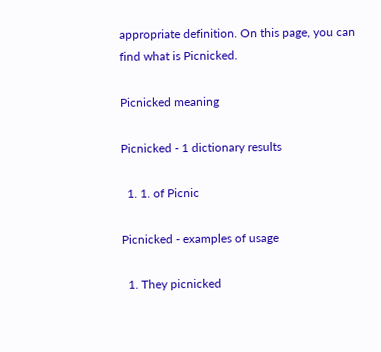appropriate definition. On this page, you can find what is Picnicked.

Picnicked meaning

Picnicked - 1 dictionary results

  1. 1. of Picnic

Picnicked - examples of usage

  1. They picnicked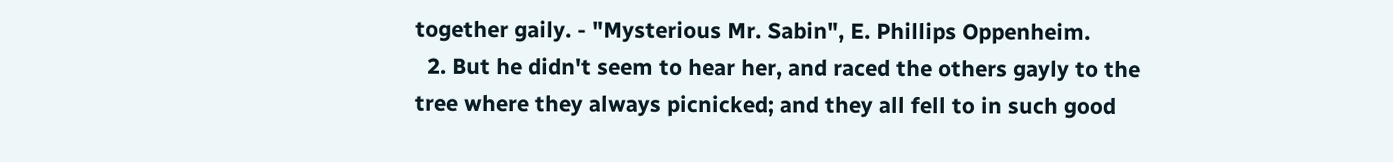together gaily. - "Mysterious Mr. Sabin", E. Phillips Oppenheim.
  2. But he didn't seem to hear her, and raced the others gayly to the tree where they always picnicked; and they all fell to in such good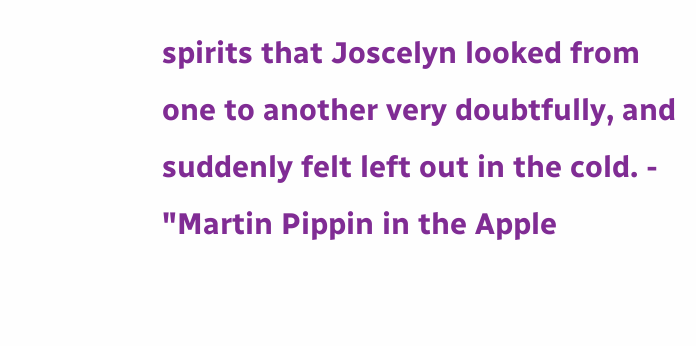spirits that Joscelyn looked from one to another very doubtfully, and suddenly felt left out in the cold. - "Martin Pippin in the Apple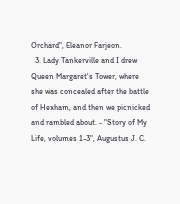Orchard", Eleanor Farjeon.
  3. Lady Tankerville and I drew Queen Margaret's Tower, where she was concealed after the battle of Hexham, and then we picnicked and rambled about. - "Story of My Life, volumes 1-3", Augustus J. C.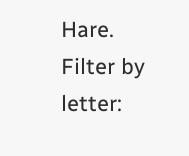Hare.
Filter by letter: